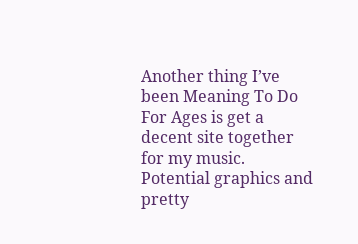Another thing I’ve been Meaning To Do For Ages is get a decent site together for my music. Potential graphics and pretty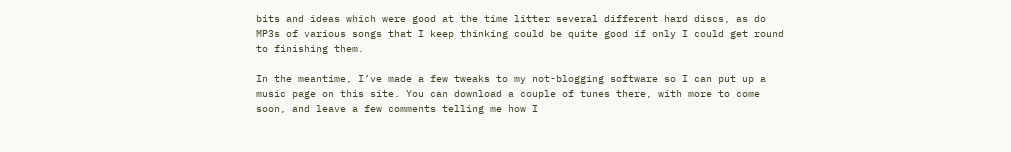bits and ideas which were good at the time litter several different hard discs, as do MP3s of various songs that I keep thinking could be quite good if only I could get round to finishing them.

In the meantime, I’ve made a few tweaks to my not-blogging software so I can put up a music page on this site. You can download a couple of tunes there, with more to come soon, and leave a few comments telling me how I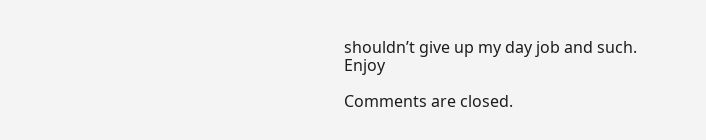shouldn’t give up my day job and such. Enjoy

Comments are closed.